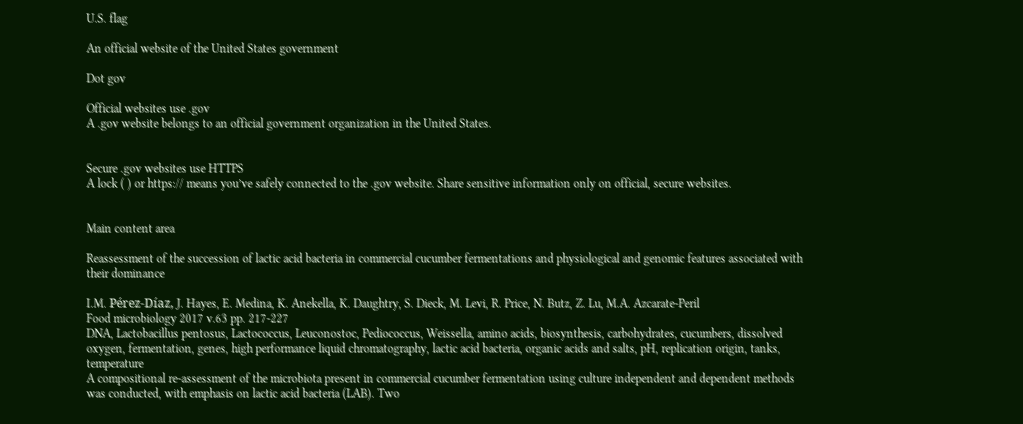U.S. flag

An official website of the United States government

Dot gov

Official websites use .gov
A .gov website belongs to an official government organization in the United States.


Secure .gov websites use HTTPS
A lock ( ) or https:// means you’ve safely connected to the .gov website. Share sensitive information only on official, secure websites.


Main content area

Reassessment of the succession of lactic acid bacteria in commercial cucumber fermentations and physiological and genomic features associated with their dominance

I.M. Pérez-Díaz, J. Hayes, E. Medina, K. Anekella, K. Daughtry, S. Dieck, M. Levi, R. Price, N. Butz, Z. Lu, M.A. Azcarate-Peril
Food microbiology 2017 v.63 pp. 217-227
DNA, Lactobacillus pentosus, Lactococcus, Leuconostoc, Pediococcus, Weissella, amino acids, biosynthesis, carbohydrates, cucumbers, dissolved oxygen, fermentation, genes, high performance liquid chromatography, lactic acid bacteria, organic acids and salts, pH, replication origin, tanks, temperature
A compositional re-assessment of the microbiota present in commercial cucumber fermentation using culture independent and dependent methods was conducted, with emphasis on lactic acid bacteria (LAB). Two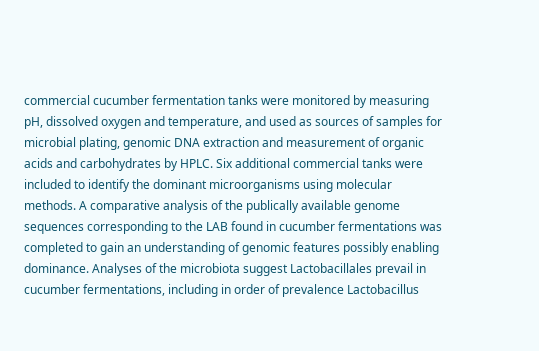commercial cucumber fermentation tanks were monitored by measuring pH, dissolved oxygen and temperature, and used as sources of samples for microbial plating, genomic DNA extraction and measurement of organic acids and carbohydrates by HPLC. Six additional commercial tanks were included to identify the dominant microorganisms using molecular methods. A comparative analysis of the publically available genome sequences corresponding to the LAB found in cucumber fermentations was completed to gain an understanding of genomic features possibly enabling dominance. Analyses of the microbiota suggest Lactobacillales prevail in cucumber fermentations, including in order of prevalence Lactobacillus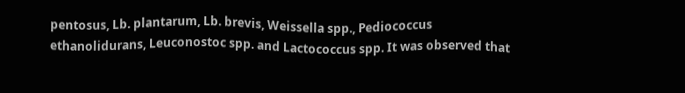pentosus, Lb. plantarum, Lb. brevis, Weissella spp., Pediococcus ethanolidurans, Leuconostoc spp. and Lactococcus spp. It was observed that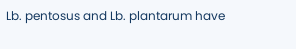Lb. pentosus and Lb. plantarum have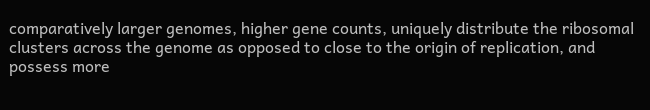comparatively larger genomes, higher gene counts, uniquely distribute the ribosomal clusters across the genome as opposed to close to the origin of replication, and possess more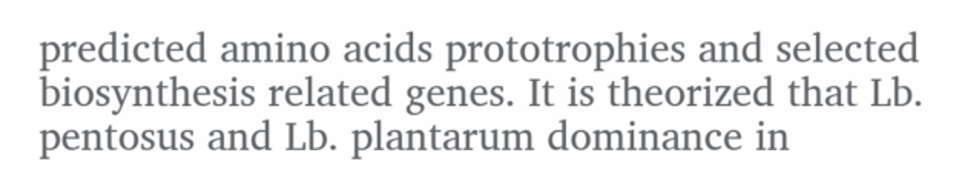predicted amino acids prototrophies and selected biosynthesis related genes. It is theorized that Lb. pentosus and Lb. plantarum dominance in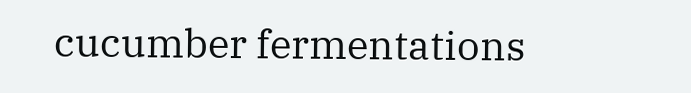cucumber fermentations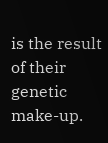is the result of their genetic make-up.